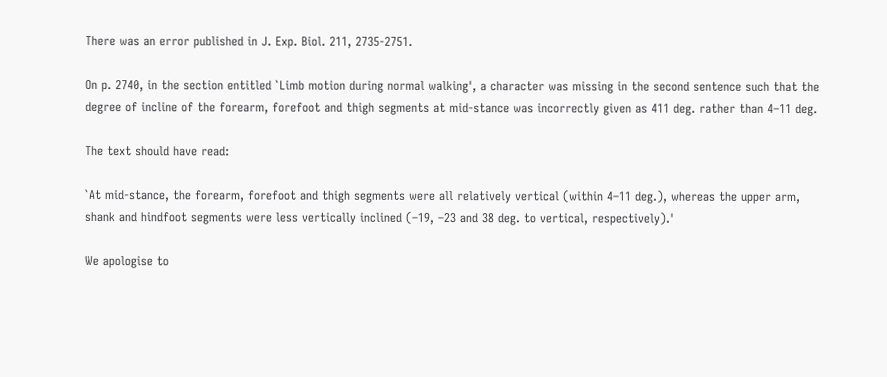There was an error published in J. Exp. Biol. 211, 2735-2751.

On p. 2740, in the section entitled `Limb motion during normal walking', a character was missing in the second sentence such that the degree of incline of the forearm, forefoot and thigh segments at mid-stance was incorrectly given as 411 deg. rather than 4–11 deg.

The text should have read:

`At mid-stance, the forearm, forefoot and thigh segments were all relatively vertical (within 4–11 deg.), whereas the upper arm, shank and hindfoot segments were less vertically inclined (–19, –23 and 38 deg. to vertical, respectively).'

We apologise to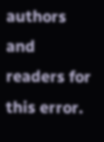authors and readers for this error.